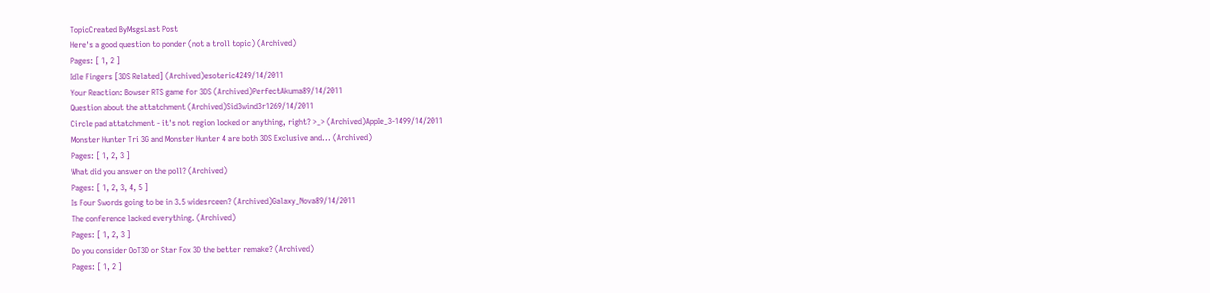TopicCreated ByMsgsLast Post
Here's a good question to ponder (not a troll topic) (Archived)
Pages: [ 1, 2 ]
Idle Fingers [3DS Related] (Archived)esoteric4249/14/2011
Your Reaction: Bowser RTS game for 3DS (Archived)PerfectAkuma89/14/2011
Question about the attatchment (Archived)Sid3wind3r1269/14/2011
Circle pad attatchment - it's not region locked or anything, right? >_> (Archived)AppIe_3-1499/14/2011
Monster Hunter Tri 3G and Monster Hunter 4 are both 3DS Exclusive and... (Archived)
Pages: [ 1, 2, 3 ]
What did you answer on the poll? (Archived)
Pages: [ 1, 2, 3, 4, 5 ]
Is Four Swords going to be in 3.5 widesrceen? (Archived)Galaxy_Nova89/14/2011
The conference lacked everything. (Archived)
Pages: [ 1, 2, 3 ]
Do you consider OoT3D or Star Fox 3D the better remake? (Archived)
Pages: [ 1, 2 ]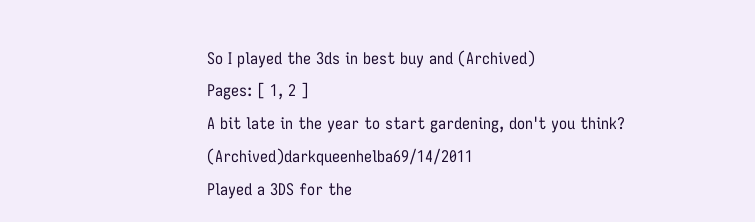So I played the 3ds in best buy and (Archived)
Pages: [ 1, 2 ]
A bit late in the year to start gardening, don't you think? (Archived)darkqueenhelba69/14/2011
Played a 3DS for the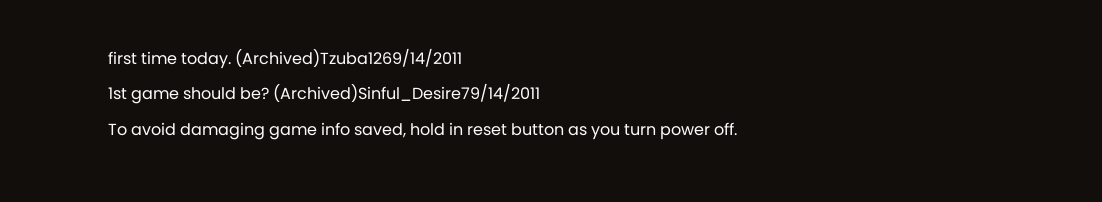first time today. (Archived)Tzuba1269/14/2011
1st game should be? (Archived)Sinful_Desire79/14/2011
To avoid damaging game info saved, hold in reset button as you turn power off.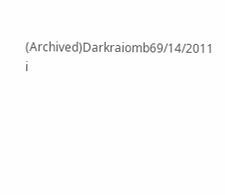(Archived)Darkraiomb69/14/2011
i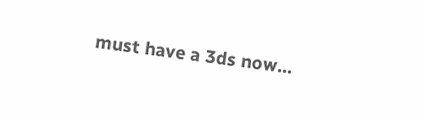must have a 3ds now...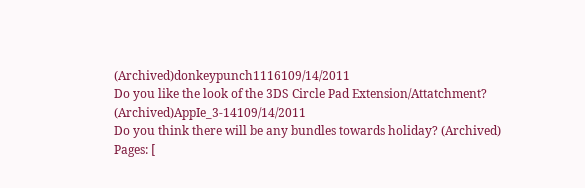(Archived)donkeypunch1116109/14/2011
Do you like the look of the 3DS Circle Pad Extension/Attatchment? (Archived)AppIe_3-14109/14/2011
Do you think there will be any bundles towards holiday? (Archived)
Pages: [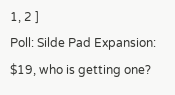1, 2 ]
Poll: Silde Pad Expansion: $19, who is getting one?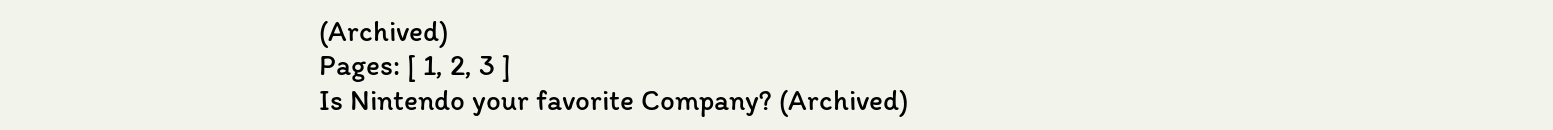(Archived)
Pages: [ 1, 2, 3 ]
Is Nintendo your favorite Company? (Archived)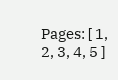Pages: [ 1, 2, 3, 4, 5 ]